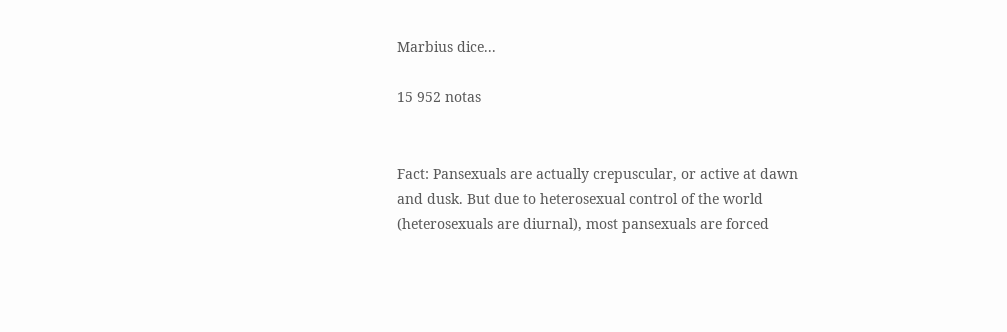Marbius dice...

15 952 notas


Fact: Pansexuals are actually crepuscular, or active at dawn and dusk. But due to heterosexual control of the world (heterosexuals are diurnal), most pansexuals are forced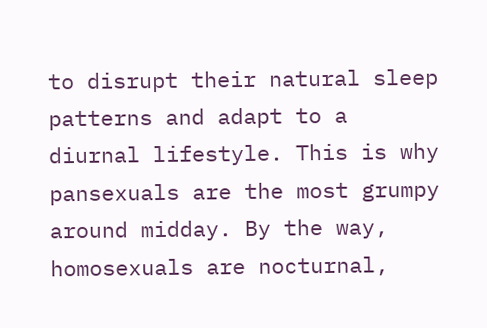to disrupt their natural sleep patterns and adapt to a diurnal lifestyle. This is why pansexuals are the most grumpy around midday. By the way, homosexuals are nocturnal,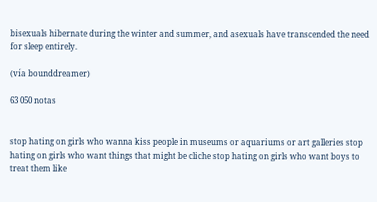bisexuals hibernate during the winter and summer, and asexuals have transcended the need for sleep entirely.

(vía bounddreamer)

63 050 notas


stop hating on girls who wanna kiss people in museums or aquariums or art galleries stop hating on girls who want things that might be cliche stop hating on girls who want boys to treat them like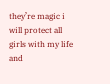they’re magic i will protect all girls with my life and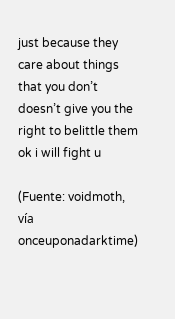just because they care about things that you don’t doesn’t give you the right to belittle them ok i will fight u

(Fuente: voidmoth, vía onceuponadarktime)